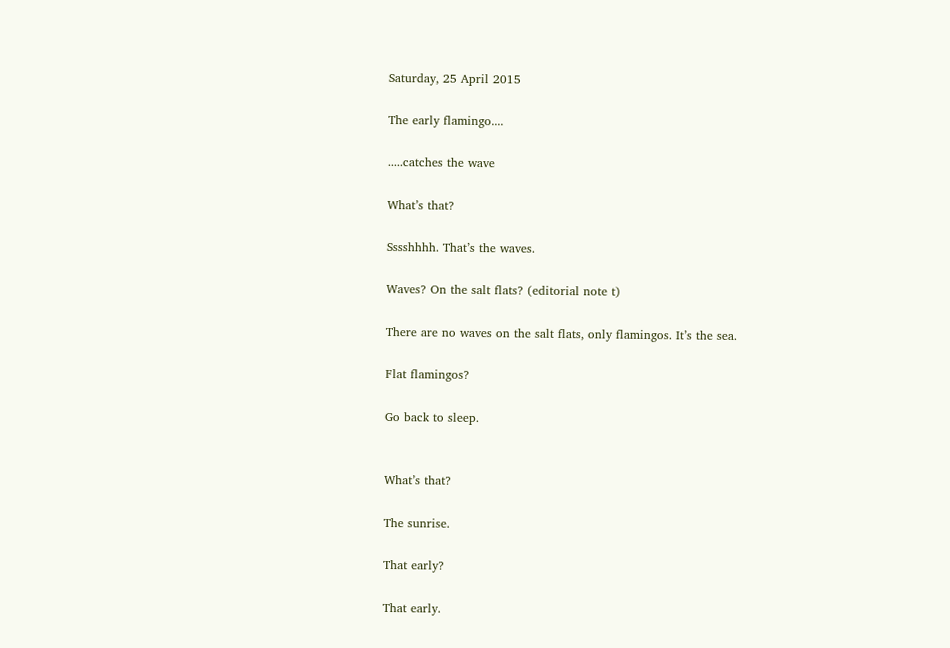Saturday, 25 April 2015

The early flamingo....

.....catches the wave

What’s that?

Sssshhhh. That’s the waves.

Waves? On the salt flats? (editorial note t)

There are no waves on the salt flats, only flamingos. It’s the sea.

Flat flamingos?

Go back to sleep.


What’s that?

The sunrise.

That early?

That early.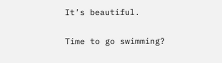It’s beautiful.

Time to go swimming?